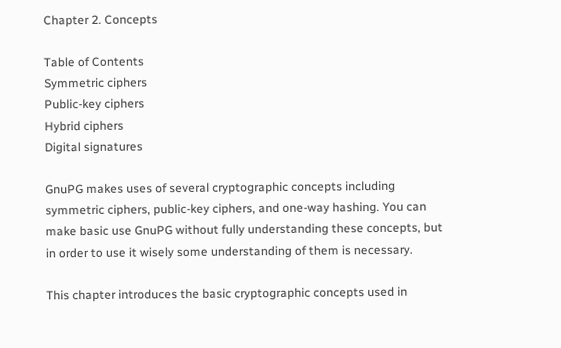Chapter 2. Concepts

Table of Contents
Symmetric ciphers
Public-key ciphers
Hybrid ciphers
Digital signatures

GnuPG makes uses of several cryptographic concepts including symmetric ciphers, public-key ciphers, and one-way hashing. You can make basic use GnuPG without fully understanding these concepts, but in order to use it wisely some understanding of them is necessary.

This chapter introduces the basic cryptographic concepts used in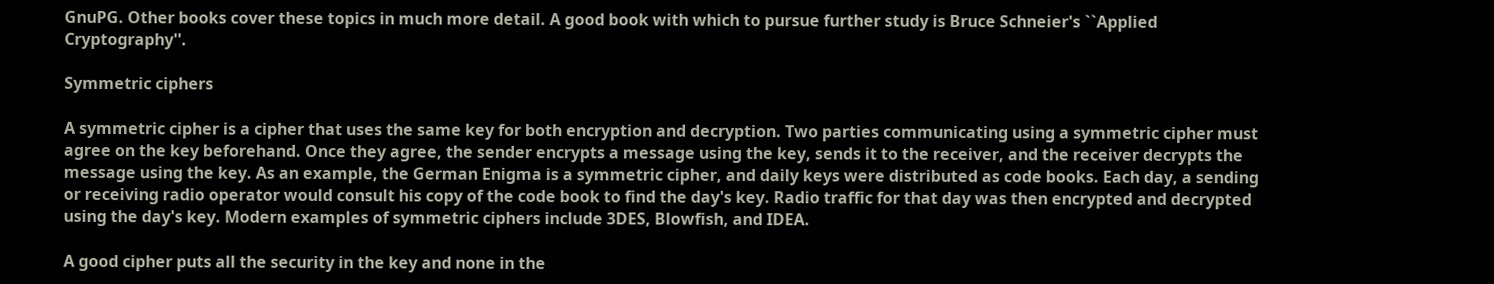GnuPG. Other books cover these topics in much more detail. A good book with which to pursue further study is Bruce Schneier's ``Applied Cryptography''.

Symmetric ciphers

A symmetric cipher is a cipher that uses the same key for both encryption and decryption. Two parties communicating using a symmetric cipher must agree on the key beforehand. Once they agree, the sender encrypts a message using the key, sends it to the receiver, and the receiver decrypts the message using the key. As an example, the German Enigma is a symmetric cipher, and daily keys were distributed as code books. Each day, a sending or receiving radio operator would consult his copy of the code book to find the day's key. Radio traffic for that day was then encrypted and decrypted using the day's key. Modern examples of symmetric ciphers include 3DES, Blowfish, and IDEA.

A good cipher puts all the security in the key and none in the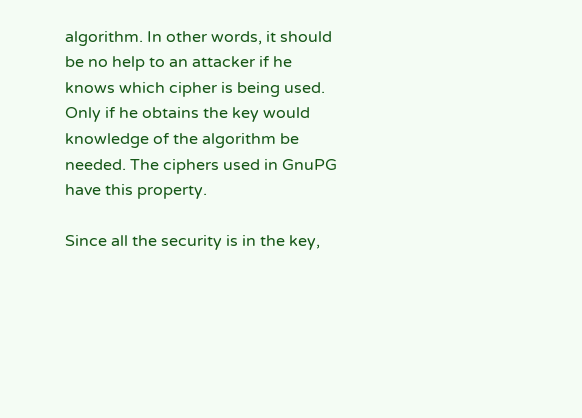algorithm. In other words, it should be no help to an attacker if he knows which cipher is being used. Only if he obtains the key would knowledge of the algorithm be needed. The ciphers used in GnuPG have this property.

Since all the security is in the key,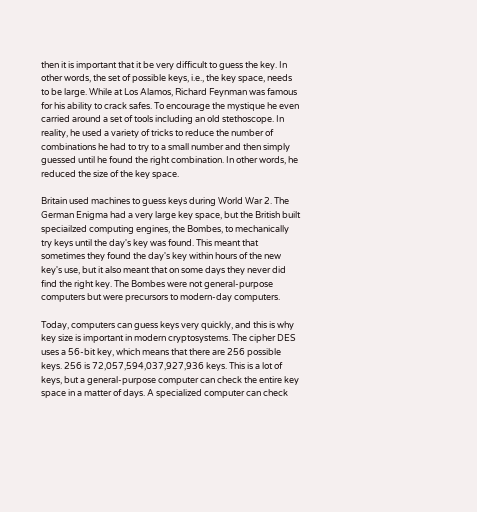then it is important that it be very difficult to guess the key. In other words, the set of possible keys, i.e., the key space, needs to be large. While at Los Alamos, Richard Feynman was famous for his ability to crack safes. To encourage the mystique he even carried around a set of tools including an old stethoscope. In reality, he used a variety of tricks to reduce the number of combinations he had to try to a small number and then simply guessed until he found the right combination. In other words, he reduced the size of the key space.

Britain used machines to guess keys during World War 2. The German Enigma had a very large key space, but the British built speciailzed computing engines, the Bombes, to mechanically try keys until the day's key was found. This meant that sometimes they found the day's key within hours of the new key's use, but it also meant that on some days they never did find the right key. The Bombes were not general-purpose computers but were precursors to modern-day computers.

Today, computers can guess keys very quickly, and this is why key size is important in modern cryptosystems. The cipher DES uses a 56-bit key, which means that there are 256 possible keys. 256 is 72,057,594,037,927,936 keys. This is a lot of keys, but a general-purpose computer can check the entire key space in a matter of days. A specialized computer can check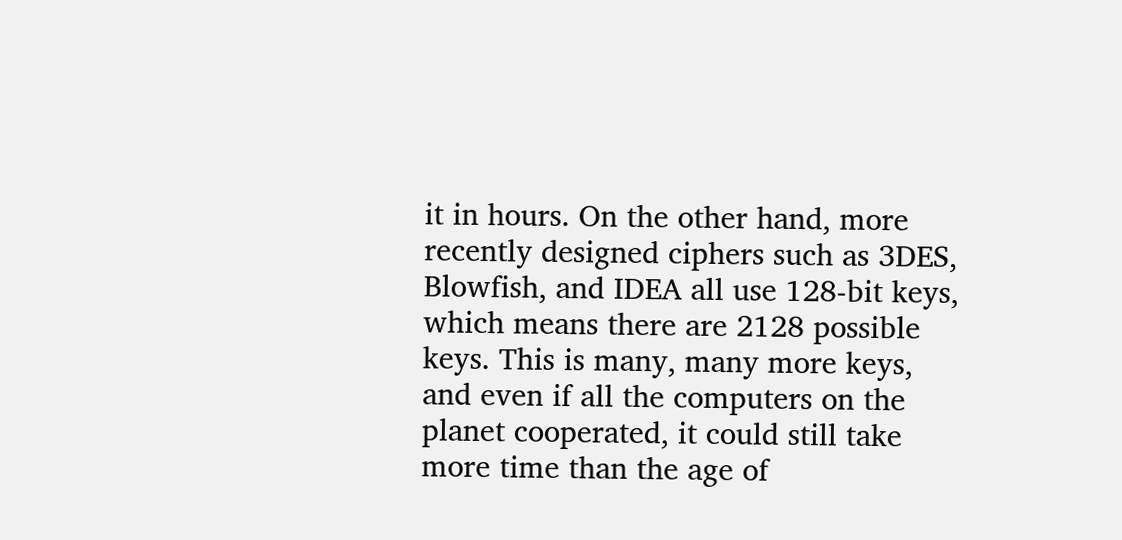it in hours. On the other hand, more recently designed ciphers such as 3DES, Blowfish, and IDEA all use 128-bit keys, which means there are 2128 possible keys. This is many, many more keys, and even if all the computers on the planet cooperated, it could still take more time than the age of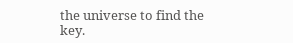the universe to find the key.